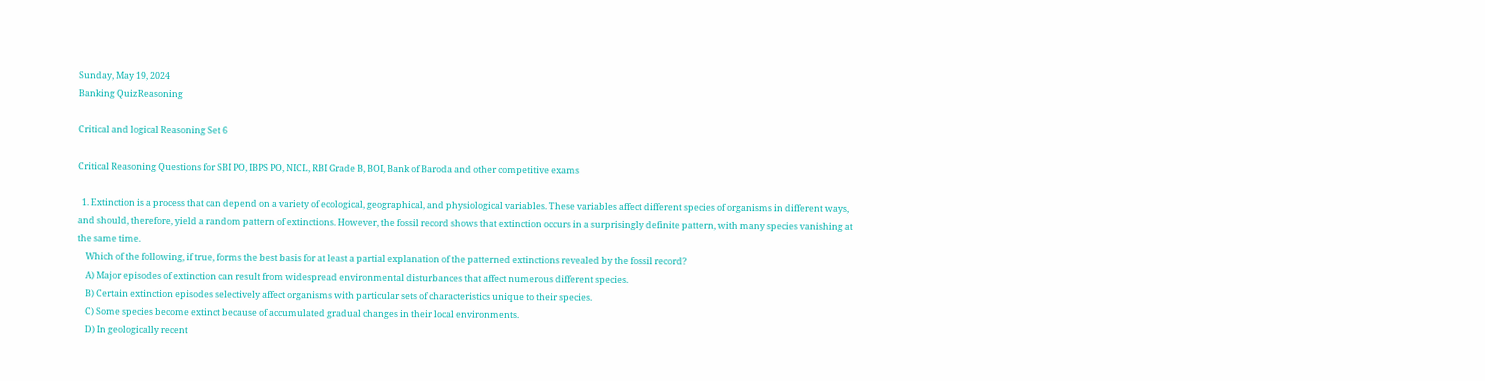Sunday, May 19, 2024
Banking QuizReasoning

Critical and logical Reasoning Set 6

Critical Reasoning Questions for SBI PO, IBPS PO, NICL, RBI Grade B, BOI, Bank of Baroda and other competitive exams

  1. Extinction is a process that can depend on a variety of ecological, geographical, and physiological variables. These variables affect different species of organisms in different ways, and should, therefore, yield a random pattern of extinctions. However, the fossil record shows that extinction occurs in a surprisingly definite pattern, with many species vanishing at the same time.
    Which of the following, if true, forms the best basis for at least a partial explanation of the patterned extinctions revealed by the fossil record?
    A) Major episodes of extinction can result from widespread environmental disturbances that affect numerous different species.
    B) Certain extinction episodes selectively affect organisms with particular sets of characteristics unique to their species.
    C) Some species become extinct because of accumulated gradual changes in their local environments.
    D) In geologically recent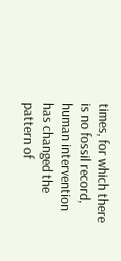times, for which there is no fossil record, human intervention has changed the pattern of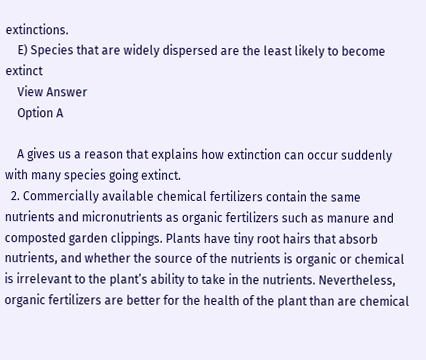extinctions.
    E) Species that are widely dispersed are the least likely to become extinct
    View Answer
    Option A

    A gives us a reason that explains how extinction can occur suddenly with many species going extinct.
  2. Commercially available chemical fertilizers contain the same nutrients and micronutrients as organic fertilizers such as manure and composted garden clippings. Plants have tiny root hairs that absorb nutrients, and whether the source of the nutrients is organic or chemical is irrelevant to the plant’s ability to take in the nutrients. Nevertheless, organic fertilizers are better for the health of the plant than are chemical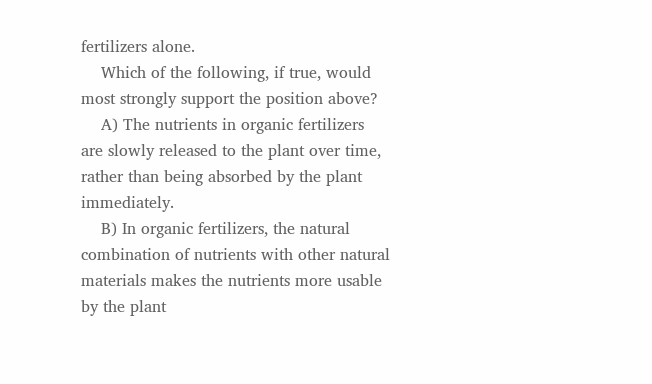fertilizers alone.
    Which of the following, if true, would most strongly support the position above?
    A) The nutrients in organic fertilizers are slowly released to the plant over time, rather than being absorbed by the plant immediately.
    B) In organic fertilizers, the natural combination of nutrients with other natural materials makes the nutrients more usable by the plant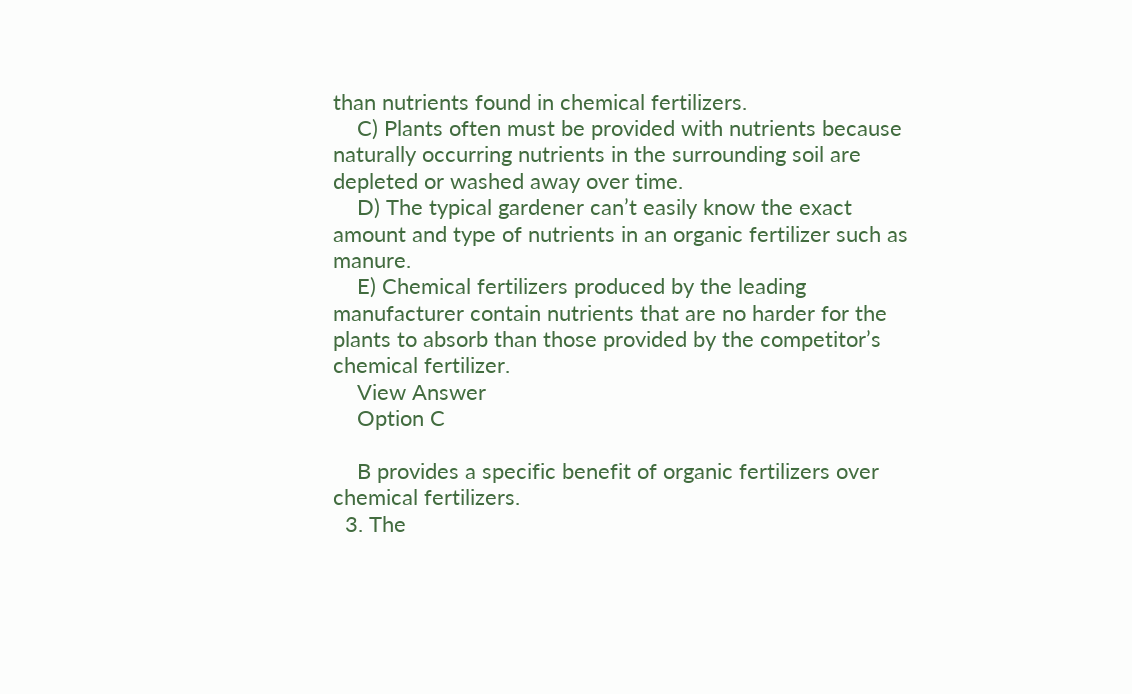than nutrients found in chemical fertilizers.
    C) Plants often must be provided with nutrients because naturally occurring nutrients in the surrounding soil are depleted or washed away over time.
    D) The typical gardener can’t easily know the exact amount and type of nutrients in an organic fertilizer such as manure.
    E) Chemical fertilizers produced by the leading manufacturer contain nutrients that are no harder for the plants to absorb than those provided by the competitor’s chemical fertilizer.
    View Answer
    Option C

    B provides a specific benefit of organic fertilizers over chemical fertilizers.
  3. The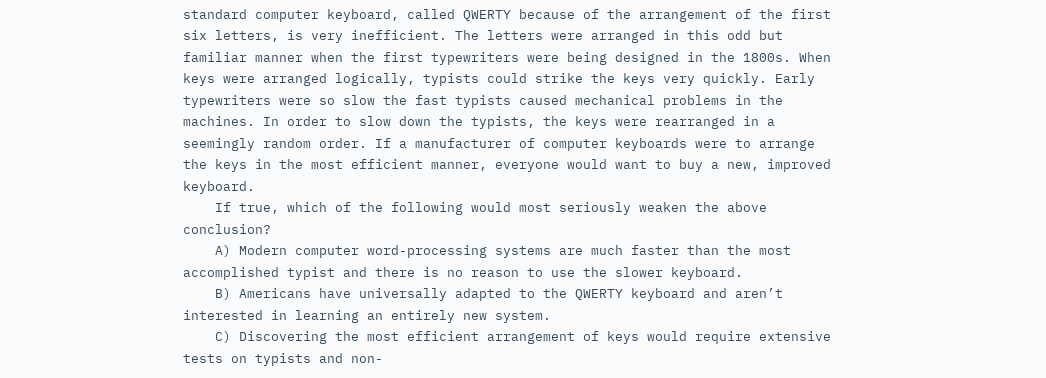standard computer keyboard, called QWERTY because of the arrangement of the first six letters, is very inefficient. The letters were arranged in this odd but familiar manner when the first typewriters were being designed in the 1800s. When keys were arranged logically, typists could strike the keys very quickly. Early typewriters were so slow the fast typists caused mechanical problems in the machines. In order to slow down the typists, the keys were rearranged in a seemingly random order. If a manufacturer of computer keyboards were to arrange the keys in the most efficient manner, everyone would want to buy a new, improved keyboard.
    If true, which of the following would most seriously weaken the above conclusion?
    A) Modern computer word-processing systems are much faster than the most accomplished typist and there is no reason to use the slower keyboard.
    B) Americans have universally adapted to the QWERTY keyboard and aren’t interested in learning an entirely new system.
    C) Discovering the most efficient arrangement of keys would require extensive tests on typists and non-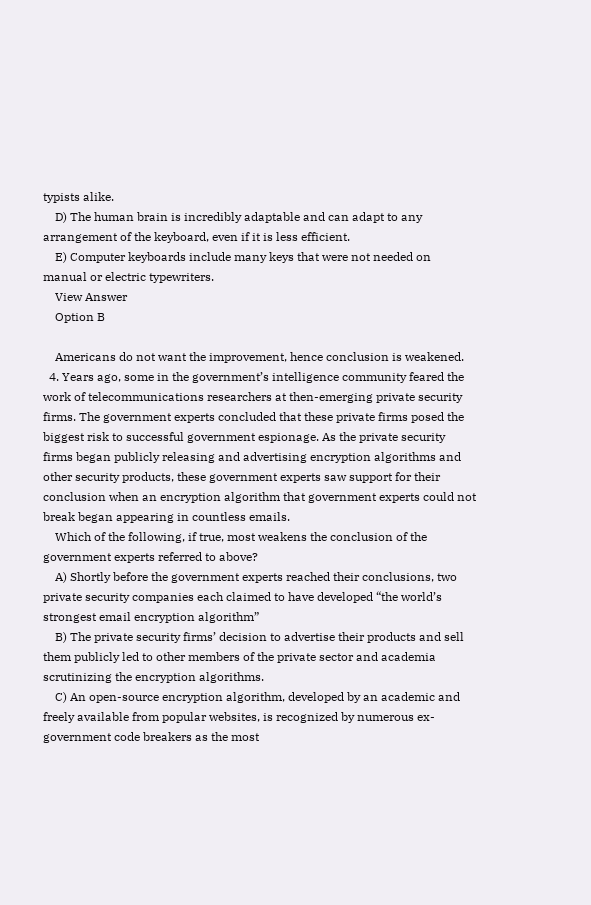typists alike.
    D) The human brain is incredibly adaptable and can adapt to any arrangement of the keyboard, even if it is less efficient.
    E) Computer keyboards include many keys that were not needed on manual or electric typewriters.
    View Answer
    Option B

    Americans do not want the improvement, hence conclusion is weakened.
  4. Years ago, some in the government’s intelligence community feared the work of telecommunications researchers at then-emerging private security firms. The government experts concluded that these private firms posed the biggest risk to successful government espionage. As the private security firms began publicly releasing and advertising encryption algorithms and other security products, these government experts saw support for their conclusion when an encryption algorithm that government experts could not break began appearing in countless emails.
    Which of the following, if true, most weakens the conclusion of the government experts referred to above?
    A) Shortly before the government experts reached their conclusions, two private security companies each claimed to have developed “the world’s strongest email encryption algorithm”
    B) The private security firms’ decision to advertise their products and sell them publicly led to other members of the private sector and academia scrutinizing the encryption algorithms.
    C) An open-source encryption algorithm, developed by an academic and freely available from popular websites, is recognized by numerous ex-government code breakers as the most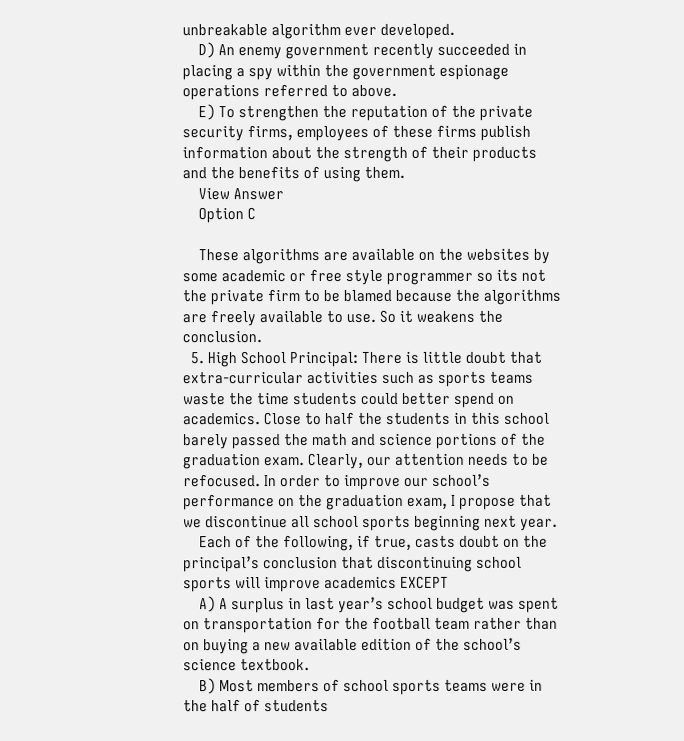unbreakable algorithm ever developed.
    D) An enemy government recently succeeded in placing a spy within the government espionage operations referred to above.
    E) To strengthen the reputation of the private security firms, employees of these firms publish information about the strength of their products and the benefits of using them.
    View Answer
    Option C

    These algorithms are available on the websites by some academic or free style programmer so its not the private firm to be blamed because the algorithms are freely available to use. So it weakens the conclusion.
  5. High School Principal: There is little doubt that extra-curricular activities such as sports teams waste the time students could better spend on academics. Close to half the students in this school barely passed the math and science portions of the graduation exam. Clearly, our attention needs to be refocused. In order to improve our school’s performance on the graduation exam, I propose that we discontinue all school sports beginning next year.
    Each of the following, if true, casts doubt on the principal’s conclusion that discontinuing school sports will improve academics EXCEPT
    A) A surplus in last year’s school budget was spent on transportation for the football team rather than on buying a new available edition of the school’s science textbook.
    B) Most members of school sports teams were in the half of students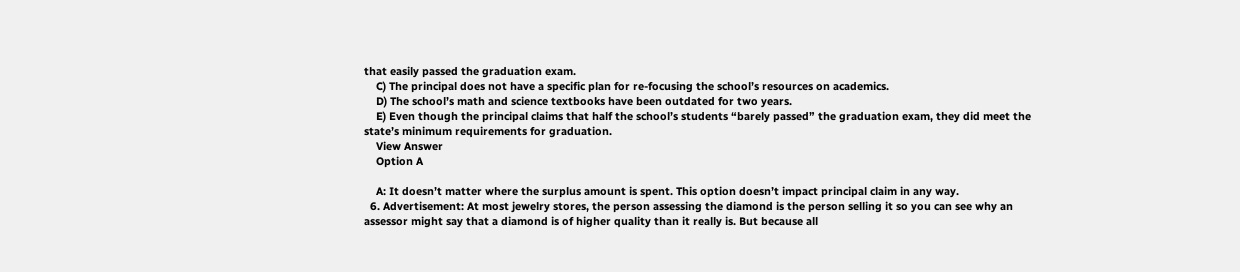that easily passed the graduation exam.
    C) The principal does not have a specific plan for re-focusing the school’s resources on academics.
    D) The school’s math and science textbooks have been outdated for two years.
    E) Even though the principal claims that half the school’s students “barely passed” the graduation exam, they did meet the state’s minimum requirements for graduation.
    View Answer
    Option A

    A: It doesn’t matter where the surplus amount is spent. This option doesn’t impact principal claim in any way.
  6. Advertisement: At most jewelry stores, the person assessing the diamond is the person selling it so you can see why an assessor might say that a diamond is of higher quality than it really is. But because all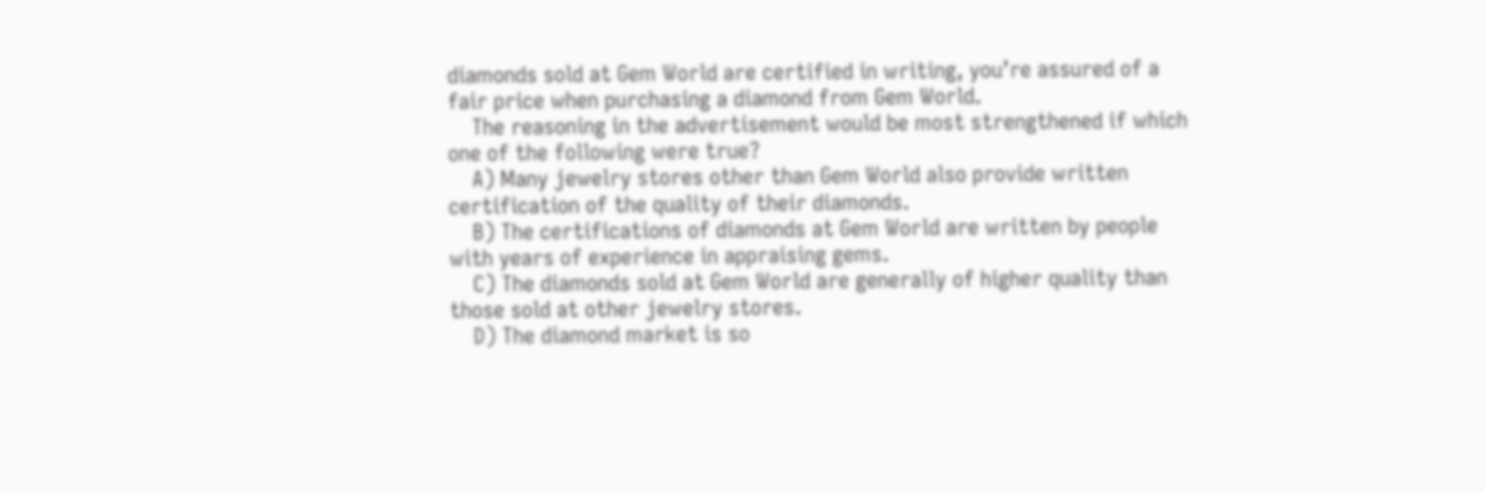diamonds sold at Gem World are certified in writing, you’re assured of a fair price when purchasing a diamond from Gem World.
    The reasoning in the advertisement would be most strengthened if which one of the following were true?
    A) Many jewelry stores other than Gem World also provide written certification of the quality of their diamonds.
    B) The certifications of diamonds at Gem World are written by people with years of experience in appraising gems.
    C) The diamonds sold at Gem World are generally of higher quality than those sold at other jewelry stores.
    D) The diamond market is so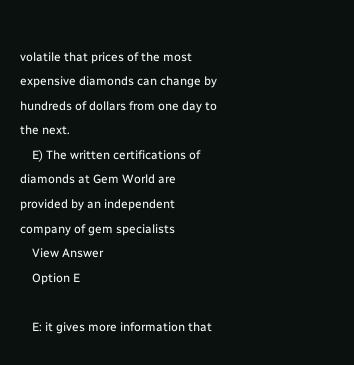volatile that prices of the most expensive diamonds can change by hundreds of dollars from one day to the next.
    E) The written certifications of diamonds at Gem World are provided by an independent company of gem specialists
    View Answer
    Option E

    E: it gives more information that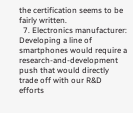the certification seems to be fairly written.
  7. Electronics manufacturer: Developing a line of smartphones would require a research-and-development push that would directly trade off with our R&D efforts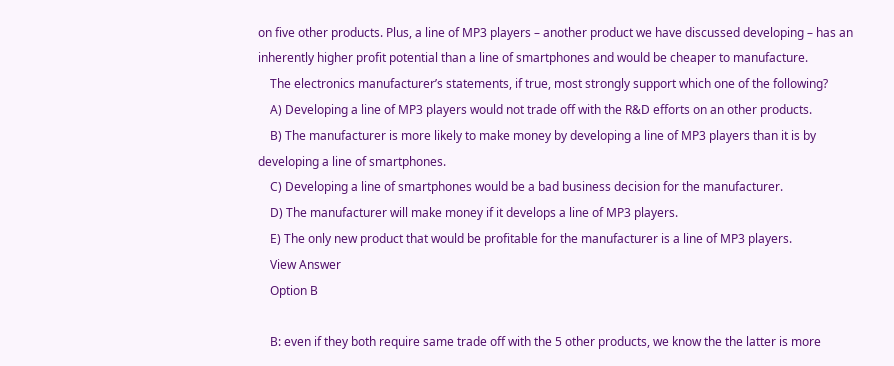on five other products. Plus, a line of MP3 players – another product we have discussed developing – has an inherently higher profit potential than a line of smartphones and would be cheaper to manufacture.
    The electronics manufacturer’s statements, if true, most strongly support which one of the following?
    A) Developing a line of MP3 players would not trade off with the R&D efforts on an other products.
    B) The manufacturer is more likely to make money by developing a line of MP3 players than it is by developing a line of smartphones.
    C) Developing a line of smartphones would be a bad business decision for the manufacturer.
    D) The manufacturer will make money if it develops a line of MP3 players.
    E) The only new product that would be profitable for the manufacturer is a line of MP3 players.
    View Answer
    Option B

    B: even if they both require same trade off with the 5 other products, we know the the latter is more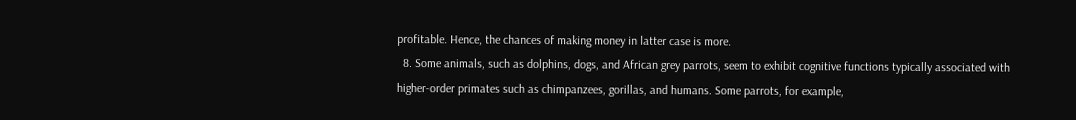profitable. Hence, the chances of making money in latter case is more.
  8. Some animals, such as dolphins, dogs, and African grey parrots, seem to exhibit cognitive functions typically associated with higher-order primates such as chimpanzees, gorillas, and humans. Some parrots, for example,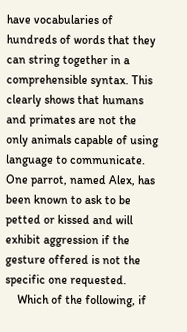have vocabularies of hundreds of words that they can string together in a comprehensible syntax. This clearly shows that humans and primates are not the only animals capable of using language to communicate. One parrot, named Alex, has been known to ask to be petted or kissed and will exhibit aggression if the gesture offered is not the specific one requested.
    Which of the following, if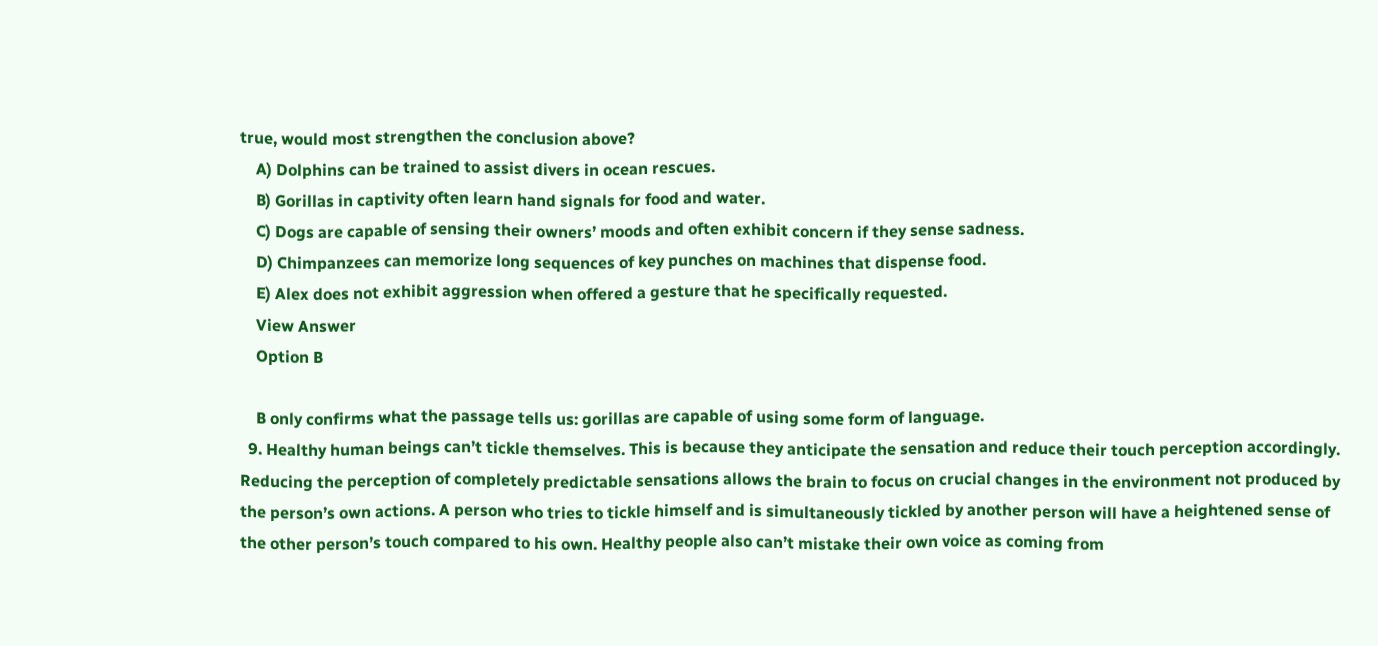true, would most strengthen the conclusion above?
    A) Dolphins can be trained to assist divers in ocean rescues.
    B) Gorillas in captivity often learn hand signals for food and water.
    C) Dogs are capable of sensing their owners’ moods and often exhibit concern if they sense sadness.
    D) Chimpanzees can memorize long sequences of key punches on machines that dispense food.
    E) Alex does not exhibit aggression when offered a gesture that he specifically requested.
    View Answer
    Option B

    B only confirms what the passage tells us: gorillas are capable of using some form of language.
  9. Healthy human beings can’t tickle themselves. This is because they anticipate the sensation and reduce their touch perception accordingly. Reducing the perception of completely predictable sensations allows the brain to focus on crucial changes in the environment not produced by the person’s own actions. A person who tries to tickle himself and is simultaneously tickled by another person will have a heightened sense of the other person’s touch compared to his own. Healthy people also can’t mistake their own voice as coming from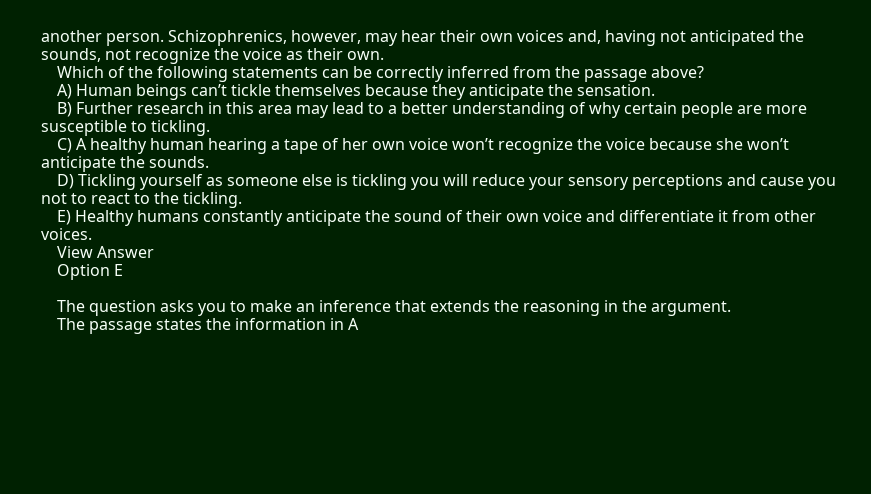another person. Schizophrenics, however, may hear their own voices and, having not anticipated the sounds, not recognize the voice as their own.
    Which of the following statements can be correctly inferred from the passage above?
    A) Human beings can’t tickle themselves because they anticipate the sensation.
    B) Further research in this area may lead to a better understanding of why certain people are more susceptible to tickling.
    C) A healthy human hearing a tape of her own voice won’t recognize the voice because she won’t anticipate the sounds.
    D) Tickling yourself as someone else is tickling you will reduce your sensory perceptions and cause you not to react to the tickling.
    E) Healthy humans constantly anticipate the sound of their own voice and differentiate it from other voices.
    View Answer
    Option E

    The question asks you to make an inference that extends the reasoning in the argument.
    The passage states the information in A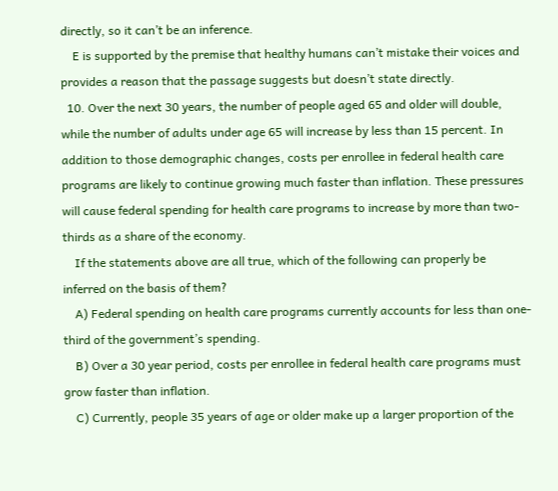directly, so it can’t be an inference.
    E is supported by the premise that healthy humans can’t mistake their voices and provides a reason that the passage suggests but doesn’t state directly.
  10. Over the next 30 years, the number of people aged 65 and older will double, while the number of adults under age 65 will increase by less than 15 percent. In addition to those demographic changes, costs per enrollee in federal health care programs are likely to continue growing much faster than inflation. These pressures will cause federal spending for health care programs to increase by more than two-thirds as a share of the economy.
    If the statements above are all true, which of the following can properly be inferred on the basis of them?
    A) Federal spending on health care programs currently accounts for less than one-third of the government’s spending.
    B) Over a 30 year period, costs per enrollee in federal health care programs must grow faster than inflation.
    C) Currently, people 35 years of age or older make up a larger proportion of the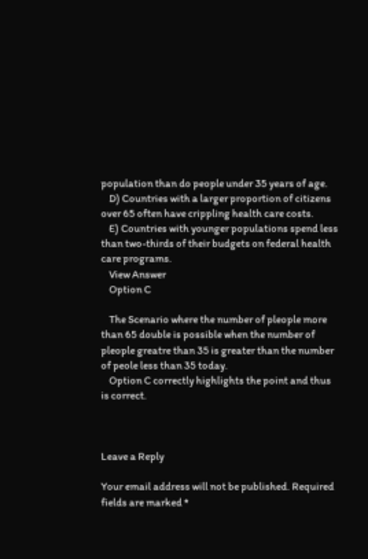population than do people under 35 years of age.
    D) Countries with a larger proportion of citizens over 65 often have crippling health care costs.
    E) Countries with younger populations spend less than two-thirds of their budgets on federal health care programs.
    View Answer
    Option C

    The Scenario where the number of pleople more than 65 double is possible when the number of pleople greatre than 35 is greater than the number of peole less than 35 today.
    Option C correctly highlights the point and thus is correct.



Leave a Reply

Your email address will not be published. Required fields are marked *